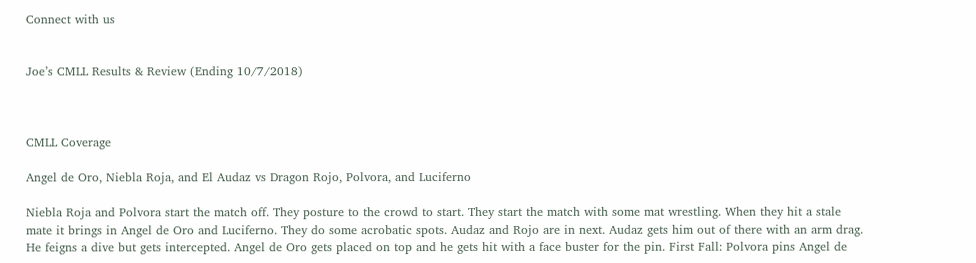Connect with us


Joe’s CMLL Results & Review (Ending 10/7/2018)



CMLL Coverage

Angel de Oro, Niebla Roja, and El Audaz vs Dragon Rojo, Polvora, and Luciferno

Niebla Roja and Polvora start the match off. They posture to the crowd to start. They start the match with some mat wrestling. When they hit a stale mate it brings in Angel de Oro and Luciferno. They do some acrobatic spots. Audaz and Rojo are in next. Audaz gets him out of there with an arm drag. He feigns a dive but gets intercepted. Angel de Oro gets placed on top and he gets hit with a face buster for the pin. First Fall: Polvora pins Angel de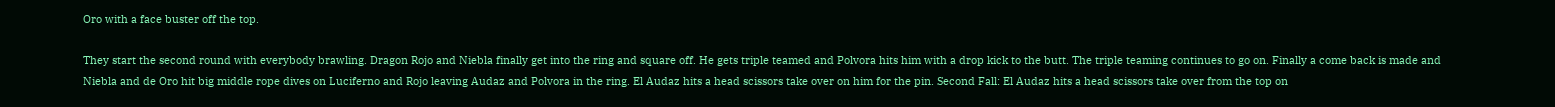Oro with a face buster off the top.

They start the second round with everybody brawling. Dragon Rojo and Niebla finally get into the ring and square off. He gets triple teamed and Polvora hits him with a drop kick to the butt. The triple teaming continues to go on. Finally a come back is made and Niebla and de Oro hit big middle rope dives on Luciferno and Rojo leaving Audaz and Polvora in the ring. El Audaz hits a head scissors take over on him for the pin. Second Fall: El Audaz hits a head scissors take over from the top on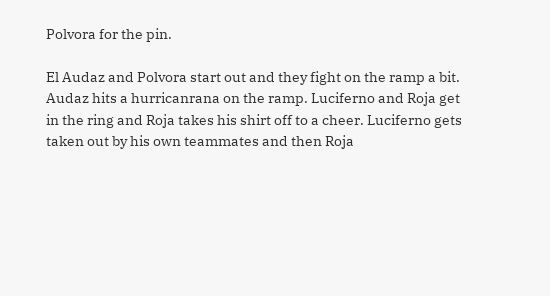Polvora for the pin.

El Audaz and Polvora start out and they fight on the ramp a bit. Audaz hits a hurricanrana on the ramp. Luciferno and Roja get in the ring and Roja takes his shirt off to a cheer. Luciferno gets taken out by his own teammates and then Roja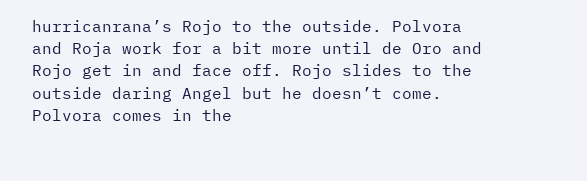hurricanrana’s Rojo to the outside. Polvora and Roja work for a bit more until de Oro and Rojo get in and face off. Rojo slides to the outside daring Angel but he doesn’t come. Polvora comes in the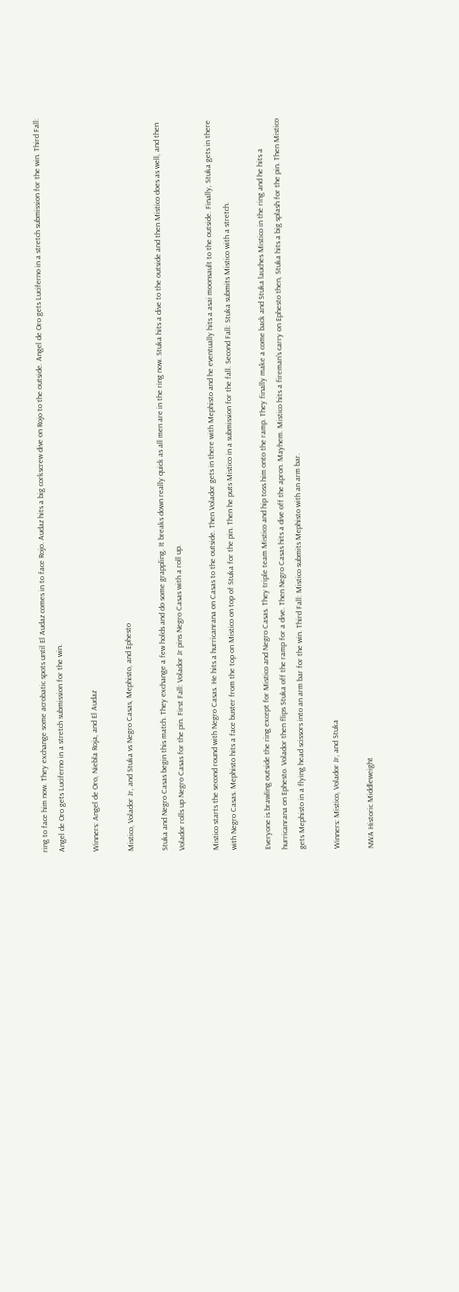ring to face him now. They exchange some acrobatic spots until El Audaz comes in to face Rojo. Audaz hits a big corkscrew dive on Rojo to the outside. Angel de Oro gets Luciferno in a stretch submission for the win. Third Fall: Angel de Oro gets Luciferno in a stretch submission for the win.

Winners: Angel de Oro, Niebla Roja, and El Audaz

Mistico, Volador Jr, and Stuka vs Negro Casas, Mephisto, and Ephesto

Stuka and Negro Casas begin this match. They exchange a few holds and do some grappling. It breaks down really quick as all men are in the ring now. Stuka hits a dive to the outside and then Mistico does as well, and then Volador rolls up Negro Casas for the pin. First Fall: Volador Jr pins Negro Casas with a roll up.

Mistico starts the second round with Negro Casas. He hits a hurricanrana on Casas to the outside. Then Volador gets in there with Mephisto and he eventually hits a asai moonsault to the outside. Finally, Stuka gets in there with Negro Casas. Mephisto hits a face buster from the top on Mistico on top of Stuka for the pin. Then he puts Mistico in a submission for the fall. Second Fall: Stuka submits Mistico with a stretch.

Everyone is brawling outside the ring except for Mistico and Negro Casas. They triple team Mistico and hip toss him onto the ramp. They finally make a come back and Stuka lauches Mistico in the ring and he hits a hurricanrana on Ephesto. Volador then flips Stuka off the ramp for a dive. Then Negro Casas hits a dive off the apron. Mayhem. Mistico hits a fireman’s carry on Ephesto then, Stuka hits a big splash for the pin. Then Mistico gets Mephisto in a flying head scissors into an arm bar for the win. Third Fall: Mistico submits Mephisto with an arm bar.

Winners: Mistico, Volador Jr, and Stuka

NWA Historic Middleweight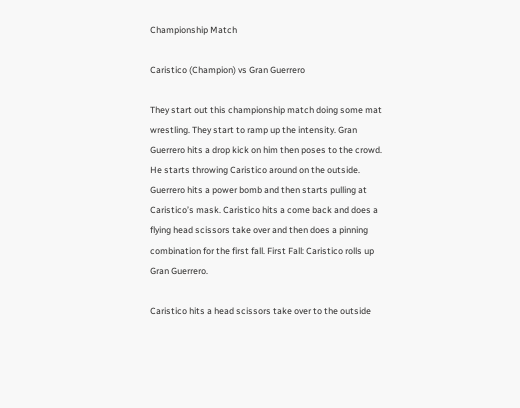Championship Match

Caristico (Champion) vs Gran Guerrero

They start out this championship match doing some mat wrestling. They start to ramp up the intensity. Gran Guerrero hits a drop kick on him then poses to the crowd. He starts throwing Caristico around on the outside. Guerrero hits a power bomb and then starts pulling at Caristico’s mask. Caristico hits a come back and does a flying head scissors take over and then does a pinning combination for the first fall. First Fall: Caristico rolls up Gran Guerrero.

Caristico hits a head scissors take over to the outside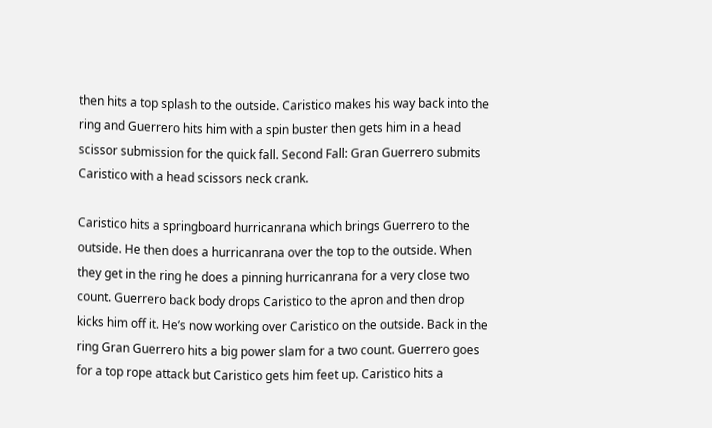then hits a top splash to the outside. Caristico makes his way back into the ring and Guerrero hits him with a spin buster then gets him in a head scissor submission for the quick fall. Second Fall: Gran Guerrero submits Caristico with a head scissors neck crank.

Caristico hits a springboard hurricanrana which brings Guerrero to the outside. He then does a hurricanrana over the top to the outside. When they get in the ring he does a pinning hurricanrana for a very close two count. Guerrero back body drops Caristico to the apron and then drop kicks him off it. He’s now working over Caristico on the outside. Back in the ring Gran Guerrero hits a big power slam for a two count. Guerrero goes for a top rope attack but Caristico gets him feet up. Caristico hits a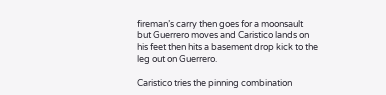fireman’s carry then goes for a moonsault but Guerrero moves and Caristico lands on his feet then hits a basement drop kick to the leg out on Guerrero.

Caristico tries the pinning combination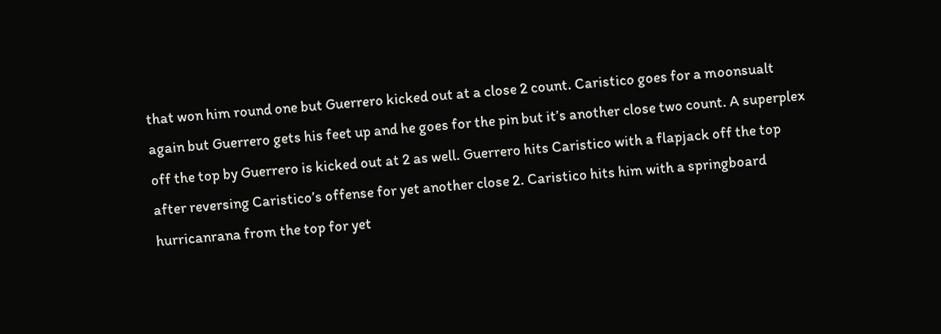that won him round one but Guerrero kicked out at a close 2 count. Caristico goes for a moonsualt again but Guerrero gets his feet up and he goes for the pin but it’s another close two count. A superplex off the top by Guerrero is kicked out at 2 as well. Guerrero hits Caristico with a flapjack off the top after reversing Caristico’s offense for yet another close 2. Caristico hits him with a springboard hurricanrana from the top for yet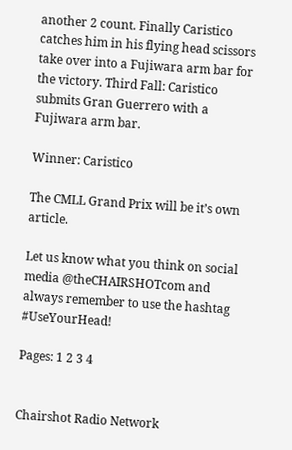another 2 count. Finally Caristico catches him in his flying head scissors take over into a Fujiwara arm bar for the victory. Third Fall: Caristico submits Gran Guerrero with a Fujiwara arm bar.

Winner: Caristico

The CMLL Grand Prix will be it’s own article.

Let us know what you think on social media @theCHAIRSHOTcom and always remember to use the hashtag #UseYourHead!

Pages: 1 2 3 4


Chairshot Radio Network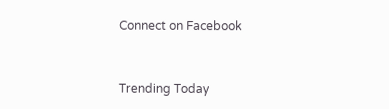Connect on Facebook


Trending Today